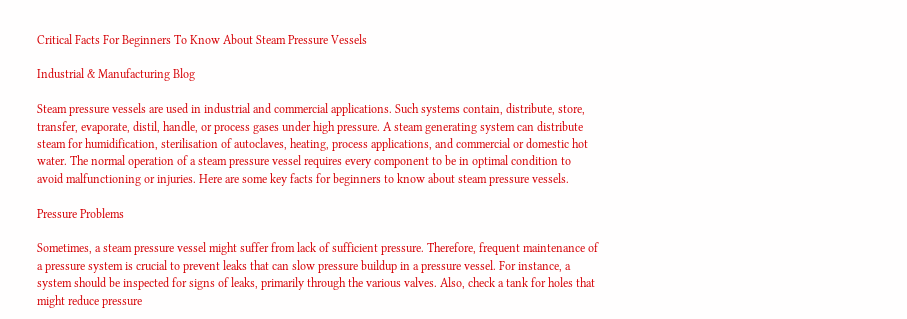Critical Facts For Beginners To Know About Steam Pressure Vessels

Industrial & Manufacturing Blog

Steam pressure vessels are used in industrial and commercial applications. Such systems contain, distribute, store, transfer, evaporate, distil, handle, or process gases under high pressure. A steam generating system can distribute steam for humidification, sterilisation of autoclaves, heating, process applications, and commercial or domestic hot water. The normal operation of a steam pressure vessel requires every component to be in optimal condition to avoid malfunctioning or injuries. Here are some key facts for beginners to know about steam pressure vessels.

Pressure Problems

Sometimes, a steam pressure vessel might suffer from lack of sufficient pressure. Therefore, frequent maintenance of a pressure system is crucial to prevent leaks that can slow pressure buildup in a pressure vessel. For instance, a system should be inspected for signs of leaks, primarily through the various valves. Also, check a tank for holes that might reduce pressure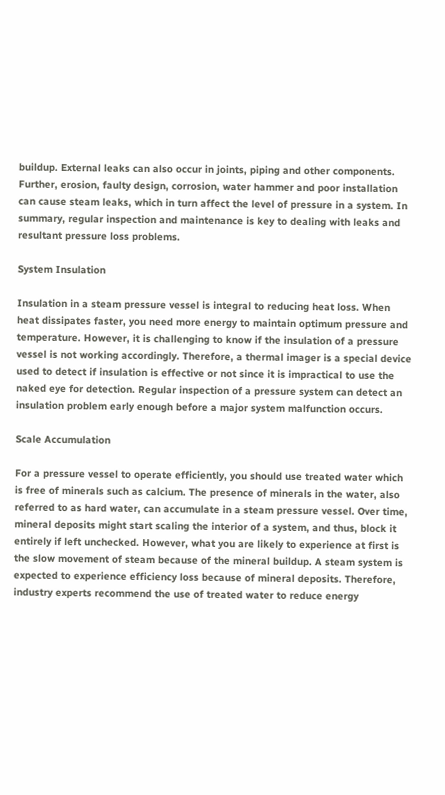buildup. External leaks can also occur in joints, piping and other components. Further, erosion, faulty design, corrosion, water hammer and poor installation can cause steam leaks, which in turn affect the level of pressure in a system. In summary, regular inspection and maintenance is key to dealing with leaks and resultant pressure loss problems.

System Insulation

Insulation in a steam pressure vessel is integral to reducing heat loss. When heat dissipates faster, you need more energy to maintain optimum pressure and temperature. However, it is challenging to know if the insulation of a pressure vessel is not working accordingly. Therefore, a thermal imager is a special device used to detect if insulation is effective or not since it is impractical to use the naked eye for detection. Regular inspection of a pressure system can detect an insulation problem early enough before a major system malfunction occurs.

Scale Accumulation

For a pressure vessel to operate efficiently, you should use treated water which is free of minerals such as calcium. The presence of minerals in the water, also referred to as hard water, can accumulate in a steam pressure vessel. Over time, mineral deposits might start scaling the interior of a system, and thus, block it entirely if left unchecked. However, what you are likely to experience at first is the slow movement of steam because of the mineral buildup. A steam system is expected to experience efficiency loss because of mineral deposits. Therefore, industry experts recommend the use of treated water to reduce energy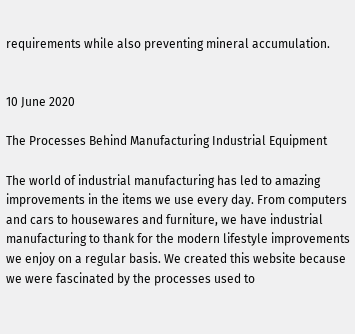requirements while also preventing mineral accumulation.


10 June 2020

The Processes Behind Manufacturing Industrial Equipment

The world of industrial manufacturing has led to amazing improvements in the items we use every day. From computers and cars to housewares and furniture, we have industrial manufacturing to thank for the modern lifestyle improvements we enjoy on a regular basis. We created this website because we were fascinated by the processes used to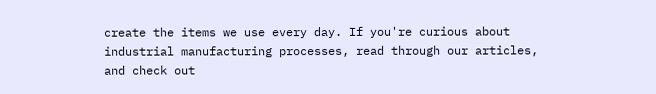create the items we use every day. If you're curious about industrial manufacturing processes, read through our articles, and check out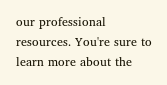our professional resources. You're sure to learn more about the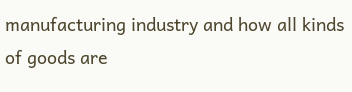manufacturing industry and how all kinds of goods are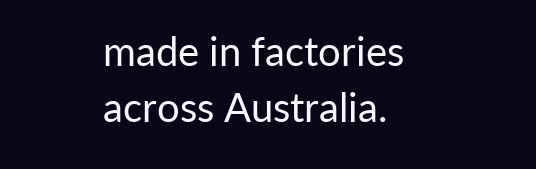made in factories across Australia.